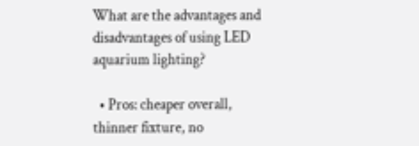What are the advantages and disadvantages of using LED aquarium lighting?

  • Pros: cheaper overall, thinner fixture, no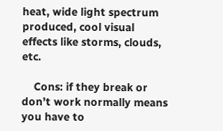heat, wide light spectrum produced, cool visual effects like storms, clouds, etc.

    Cons: if they break or don’t work normally means you have to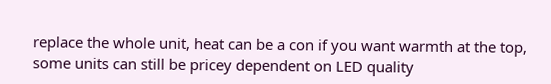replace the whole unit, heat can be a con if you want warmth at the top, some units can still be pricey dependent on LED quality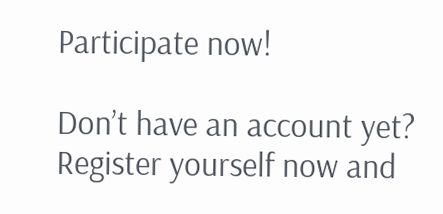Participate now!

Don’t have an account yet? Register yourself now and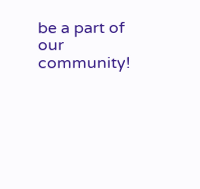be a part of our community!